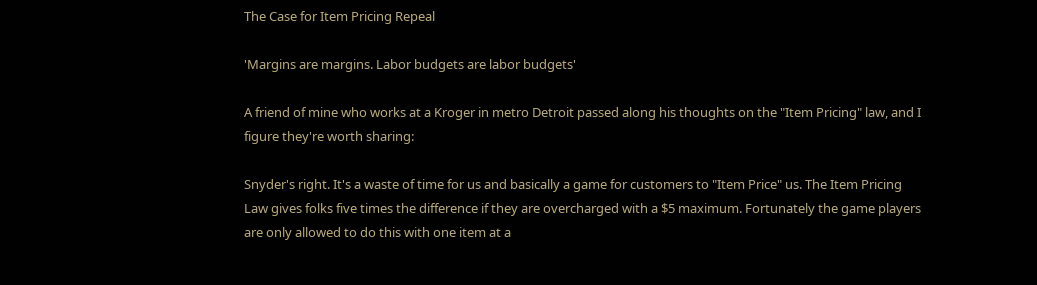The Case for Item Pricing Repeal

'Margins are margins. Labor budgets are labor budgets'

A friend of mine who works at a Kroger in metro Detroit passed along his thoughts on the "Item Pricing" law, and I figure they're worth sharing:

Snyder's right. It's a waste of time for us and basically a game for customers to "Item Price" us. The Item Pricing Law gives folks five times the difference if they are overcharged with a $5 maximum. Fortunately the game players are only allowed to do this with one item at a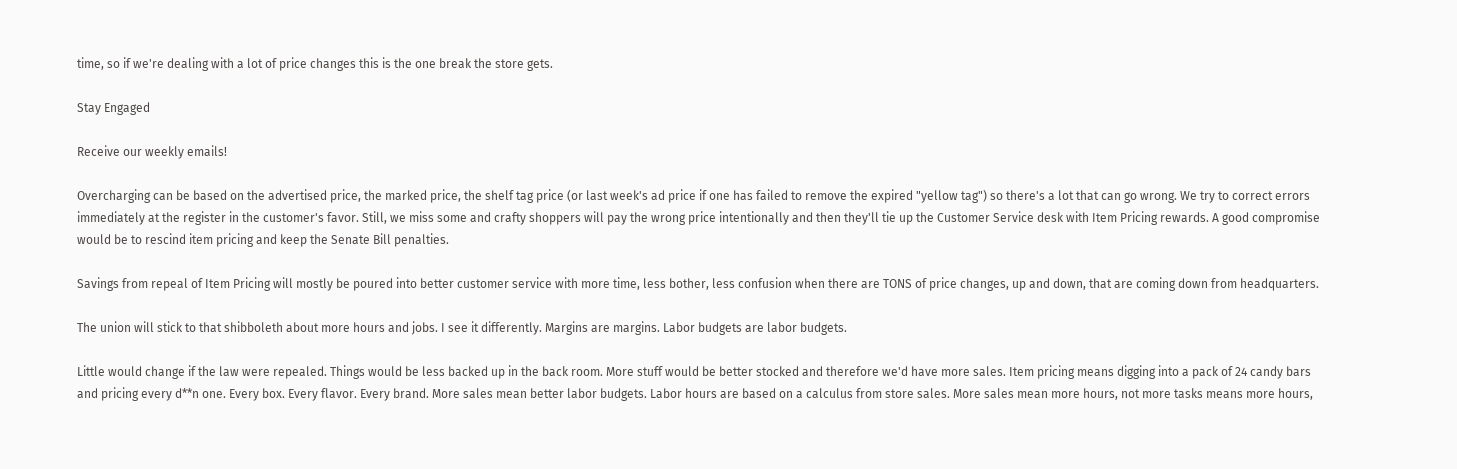time, so if we're dealing with a lot of price changes this is the one break the store gets.

Stay Engaged

Receive our weekly emails!

Overcharging can be based on the advertised price, the marked price, the shelf tag price (or last week's ad price if one has failed to remove the expired "yellow tag") so there's a lot that can go wrong. We try to correct errors immediately at the register in the customer's favor. Still, we miss some and crafty shoppers will pay the wrong price intentionally and then they'll tie up the Customer Service desk with Item Pricing rewards. A good compromise would be to rescind item pricing and keep the Senate Bill penalties.

Savings from repeal of Item Pricing will mostly be poured into better customer service with more time, less bother, less confusion when there are TONS of price changes, up and down, that are coming down from headquarters.

The union will stick to that shibboleth about more hours and jobs. I see it differently. Margins are margins. Labor budgets are labor budgets.

Little would change if the law were repealed. Things would be less backed up in the back room. More stuff would be better stocked and therefore we'd have more sales. Item pricing means digging into a pack of 24 candy bars and pricing every d**n one. Every box. Every flavor. Every brand. More sales mean better labor budgets. Labor hours are based on a calculus from store sales. More sales mean more hours, not more tasks means more hours,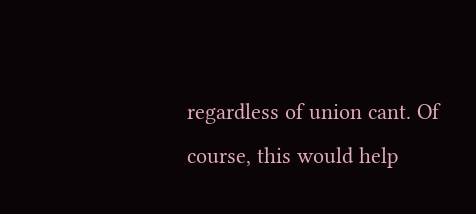regardless of union cant. Of course, this would help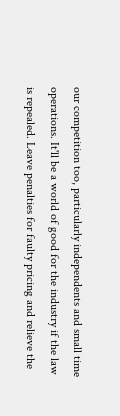our competition too, particularly independents and small time operations. It'll be a world of good for the industry if the law is repealed. Leave penalties for faulty pricing and relieve the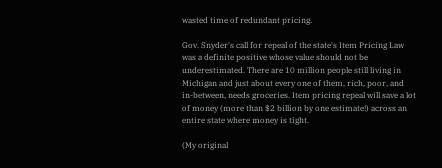wasted time of redundant pricing.

Gov. Snyder's call for repeal of the state's Item Pricing Law was a definite positive whose value should not be underestimated. There are 10 million people still living in Michigan and just about every one of them, rich, poor, and in-between, needs groceries. Item pricing repeal will save a lot of money (more than $2 billion by one estimate!) across an entire state where money is tight.

(My original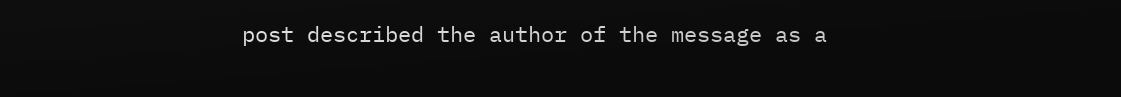post described the author of the message as a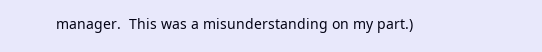manager.  This was a misunderstanding on my part.)